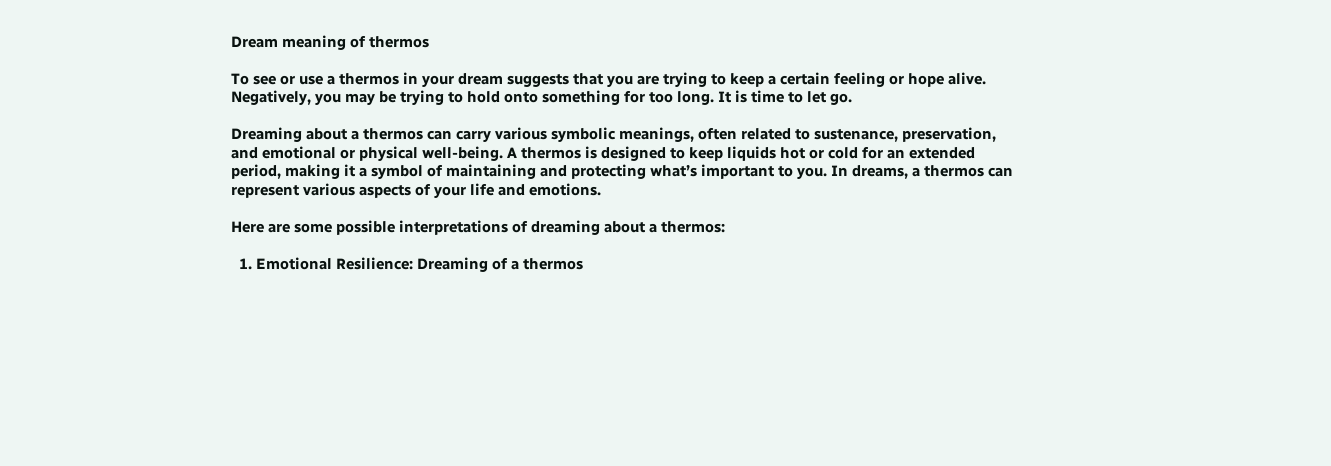Dream meaning of thermos

To see or use a thermos in your dream suggests that you are trying to keep a certain feeling or hope alive. Negatively, you may be trying to hold onto something for too long. It is time to let go.

Dreaming about a thermos can carry various symbolic meanings, often related to sustenance, preservation, and emotional or physical well-being. A thermos is designed to keep liquids hot or cold for an extended period, making it a symbol of maintaining and protecting what’s important to you. In dreams, a thermos can represent various aspects of your life and emotions.

Here are some possible interpretations of dreaming about a thermos:

  1. Emotional Resilience: Dreaming of a thermos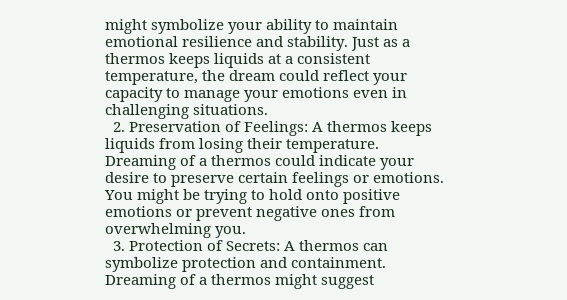might symbolize your ability to maintain emotional resilience and stability. Just as a thermos keeps liquids at a consistent temperature, the dream could reflect your capacity to manage your emotions even in challenging situations.
  2. Preservation of Feelings: A thermos keeps liquids from losing their temperature. Dreaming of a thermos could indicate your desire to preserve certain feelings or emotions. You might be trying to hold onto positive emotions or prevent negative ones from overwhelming you.
  3. Protection of Secrets: A thermos can symbolize protection and containment. Dreaming of a thermos might suggest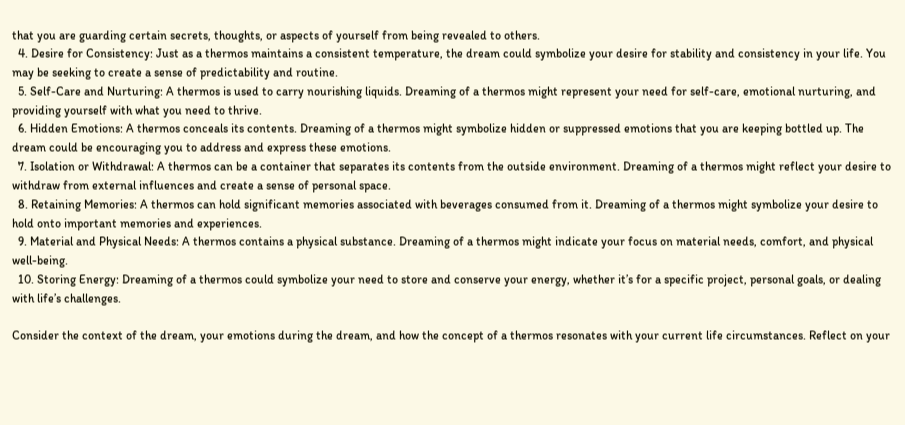that you are guarding certain secrets, thoughts, or aspects of yourself from being revealed to others.
  4. Desire for Consistency: Just as a thermos maintains a consistent temperature, the dream could symbolize your desire for stability and consistency in your life. You may be seeking to create a sense of predictability and routine.
  5. Self-Care and Nurturing: A thermos is used to carry nourishing liquids. Dreaming of a thermos might represent your need for self-care, emotional nurturing, and providing yourself with what you need to thrive.
  6. Hidden Emotions: A thermos conceals its contents. Dreaming of a thermos might symbolize hidden or suppressed emotions that you are keeping bottled up. The dream could be encouraging you to address and express these emotions.
  7. Isolation or Withdrawal: A thermos can be a container that separates its contents from the outside environment. Dreaming of a thermos might reflect your desire to withdraw from external influences and create a sense of personal space.
  8. Retaining Memories: A thermos can hold significant memories associated with beverages consumed from it. Dreaming of a thermos might symbolize your desire to hold onto important memories and experiences.
  9. Material and Physical Needs: A thermos contains a physical substance. Dreaming of a thermos might indicate your focus on material needs, comfort, and physical well-being.
  10. Storing Energy: Dreaming of a thermos could symbolize your need to store and conserve your energy, whether it’s for a specific project, personal goals, or dealing with life’s challenges.

Consider the context of the dream, your emotions during the dream, and how the concept of a thermos resonates with your current life circumstances. Reflect on your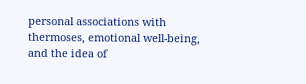personal associations with thermoses, emotional well-being, and the idea of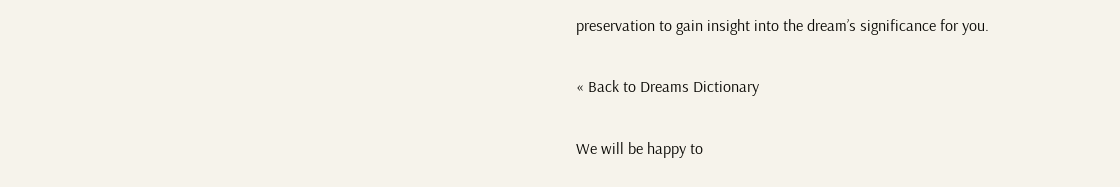preservation to gain insight into the dream’s significance for you.

« Back to Dreams Dictionary

We will be happy to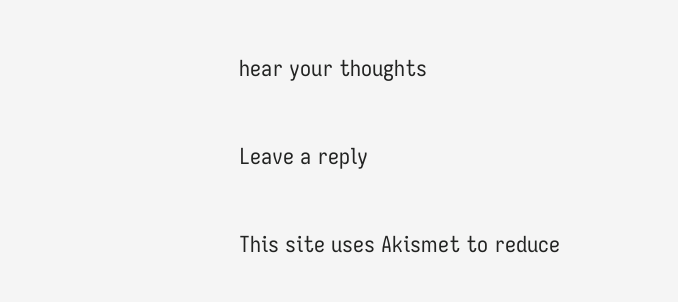hear your thoughts

Leave a reply

This site uses Akismet to reduce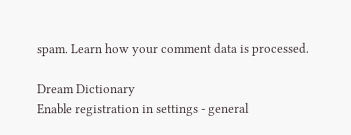spam. Learn how your comment data is processed.

Dream Dictionary
Enable registration in settings - general